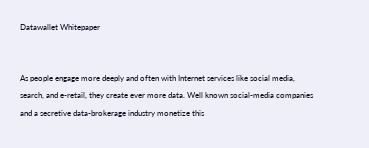Datawallet Whitepaper


As people engage more deeply and often with Internet services like social media,
search, and e-retail, they create ever more data. Well known social-media companies
and a secretive data-brokerage industry monetize this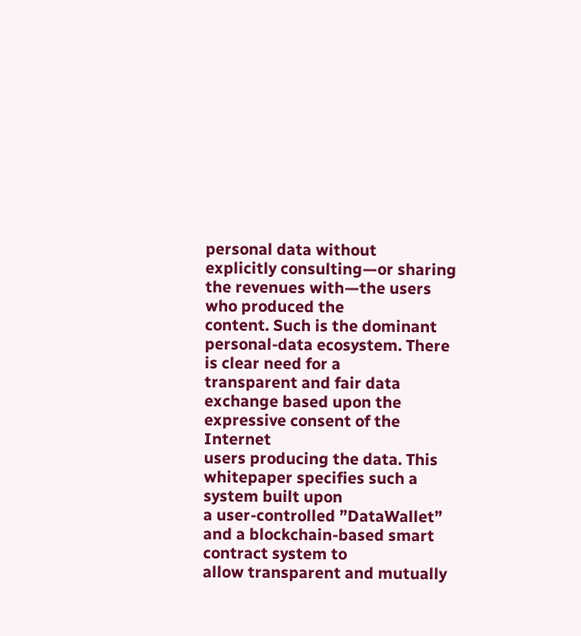personal data without
explicitly consulting—or sharing the revenues with—the users who produced the
content. Such is the dominant personal-data ecosystem. There is clear need for a
transparent and fair data exchange based upon the expressive consent of the Internet
users producing the data. This whitepaper specifies such a system built upon
a user-controlled ”DataWallet” and a blockchain-based smart contract system to
allow transparent and mutually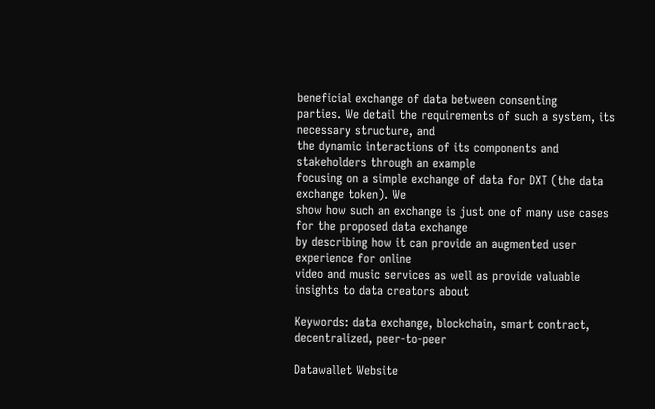beneficial exchange of data between consenting
parties. We detail the requirements of such a system, its necessary structure, and
the dynamic interactions of its components and stakeholders through an example
focusing on a simple exchange of data for DXT (the data exchange token). We
show how such an exchange is just one of many use cases for the proposed data exchange
by describing how it can provide an augmented user experience for online
video and music services as well as provide valuable insights to data creators about

Keywords: data exchange, blockchain, smart contract, decentralized, peer-to-peer

Datawallet Website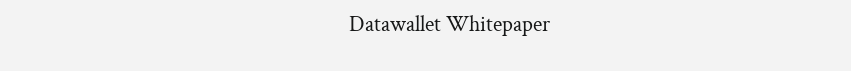Datawallet Whitepaper